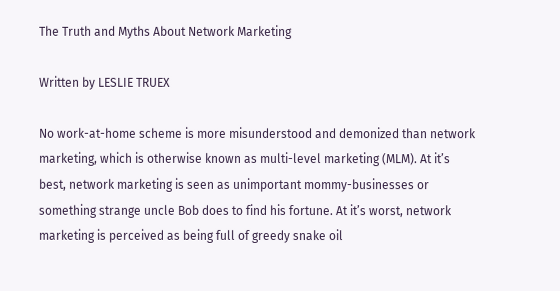The Truth and Myths About Network Marketing

Written by LESLIE TRUEX

No work-at-home scheme is more misunderstood and demonized than network marketing, which is otherwise known as multi-level marketing (MLM). At it’s best, network marketing is seen as unimportant mommy-businesses or something strange uncle Bob does to find his fortune. At it’s worst, network marketing is perceived as being full of greedy snake oil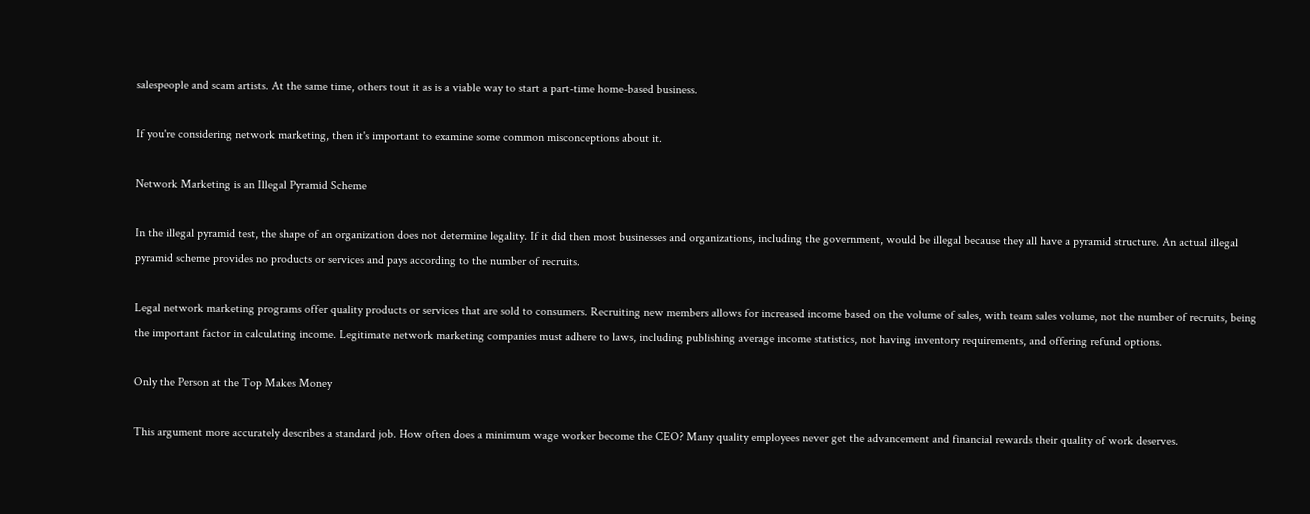salespeople and scam artists. At the same time, others tout it as is a viable way to start a part-time home-based business.

If you're considering network marketing, then it's important to examine some common misconceptions about it.

Network Marketing is an Illegal Pyramid Scheme

In the illegal pyramid test, the shape of an organization does not determine legality. If it did then most businesses and organizations, including the government, would be illegal because they all have a pyramid structure. An actual illegal pyramid scheme provides no products or services and pays according to the number of recruits.

Legal network marketing programs offer quality products or services that are sold to consumers. Recruiting new members allows for increased income based on the volume of sales, with team sales volume, not the number of recruits, being the important factor in calculating income. Legitimate network marketing companies must adhere to laws, including publishing average income statistics, not having inventory requirements, and offering refund options.

Only the Person at the Top Makes Money

This argument more accurately describes a standard job. How often does a minimum wage worker become the CEO? Many quality employees never get the advancement and financial rewards their quality of work deserves.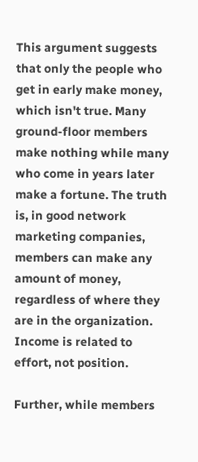This argument suggests that only the people who get in early make money, which isn't true. Many ground-floor members make nothing while many who come in years later make a fortune. The truth is, in good network marketing companies, members can make any amount of money, regardless of where they are in the organization. Income is related to effort, not position.

Further, while members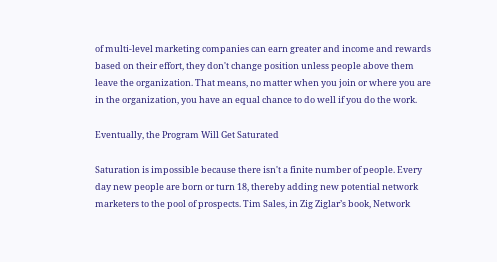of multi-level marketing companies can earn greater and income and rewards based on their effort, they don't change position unless people above them leave the organization. That means, no matter when you join or where you are in the organization, you have an equal chance to do well if you do the work.

Eventually, the Program Will Get Saturated

Saturation is impossible because there isn't a finite number of people. Every day new people are born or turn 18, thereby adding new potential network marketers to the pool of prospects. Tim Sales, in Zig Ziglar’s book, Network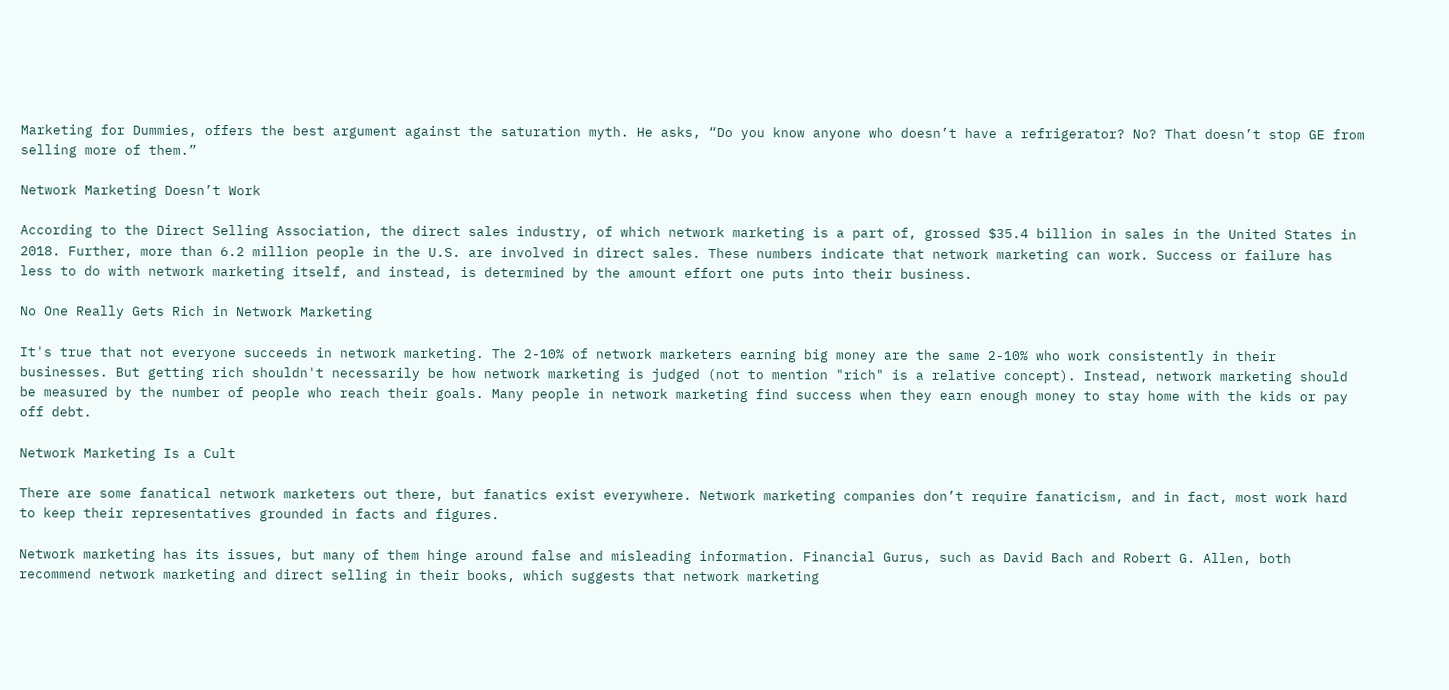Marketing for Dummies, offers the best argument against the saturation myth. He asks, “Do you know anyone who doesn’t have a refrigerator? No? That doesn’t stop GE from selling more of them.”

Network Marketing Doesn’t Work

According to the Direct Selling Association, the direct sales industry, of which network marketing is a part of, grossed $35.4 billion in sales in the United States in 2018. Further, more than 6.2 million people in the U.S. are involved in direct sales. These numbers indicate that network marketing can work. Success or failure has less to do with network marketing itself, and instead, is determined by the amount effort one puts into their business.

No One Really Gets Rich in Network Marketing

It's true that not everyone succeeds in network marketing. The 2-10% of network marketers earning big money are the same 2-10% who work consistently in their businesses. But getting rich shouldn't necessarily be how network marketing is judged (not to mention "rich" is a relative concept). Instead, network marketing should be measured by the number of people who reach their goals. Many people in network marketing find success when they earn enough money to stay home with the kids or pay off debt.

Network Marketing Is a Cult

There are some fanatical network marketers out there, but fanatics exist everywhere. Network marketing companies don’t require fanaticism, and in fact, most work hard to keep their representatives grounded in facts and figures.

Network marketing has its issues, but many of them hinge around false and misleading information. Financial Gurus, such as David Bach and Robert G. Allen, both recommend network marketing and direct selling in their books, which suggests that network marketing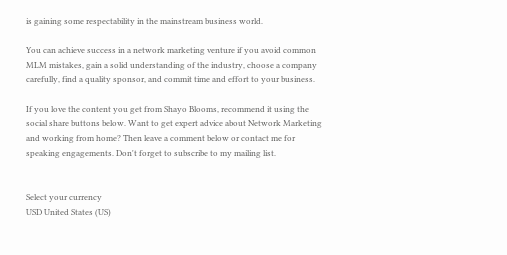is gaining some respectability in the mainstream business world.

You can achieve success in a network marketing venture if you avoid common MLM mistakes, gain a solid understanding of the industry, choose a company carefully, find a quality sponsor, and commit time and effort to your business.

If you love the content you get from Shayo Blooms, recommend it using the social share buttons below. Want to get expert advice about Network Marketing and working from home? Then leave a comment below or contact me for speaking engagements. Don't forget to subscribe to my mailing list.


Select your currency
USD United States (US)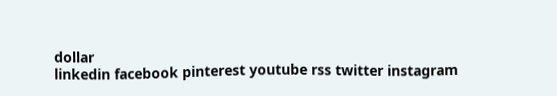dollar
linkedin facebook pinterest youtube rss twitter instagram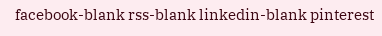facebook-blank rss-blank linkedin-blank pinterest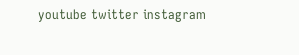youtube twitter instagram